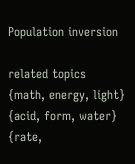Population inversion

related topics
{math, energy, light}
{acid, form, water}
{rate,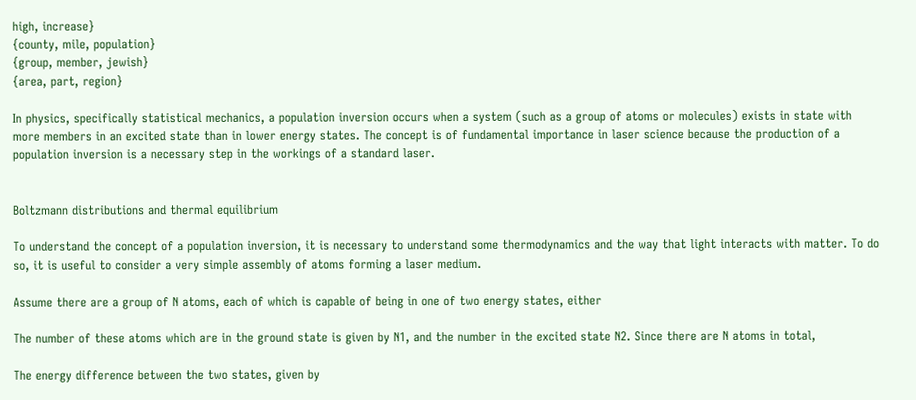high, increase}
{county, mile, population}
{group, member, jewish}
{area, part, region}

In physics, specifically statistical mechanics, a population inversion occurs when a system (such as a group of atoms or molecules) exists in state with more members in an excited state than in lower energy states. The concept is of fundamental importance in laser science because the production of a population inversion is a necessary step in the workings of a standard laser.


Boltzmann distributions and thermal equilibrium

To understand the concept of a population inversion, it is necessary to understand some thermodynamics and the way that light interacts with matter. To do so, it is useful to consider a very simple assembly of atoms forming a laser medium.

Assume there are a group of N atoms, each of which is capable of being in one of two energy states, either

The number of these atoms which are in the ground state is given by N1, and the number in the excited state N2. Since there are N atoms in total,

The energy difference between the two states, given by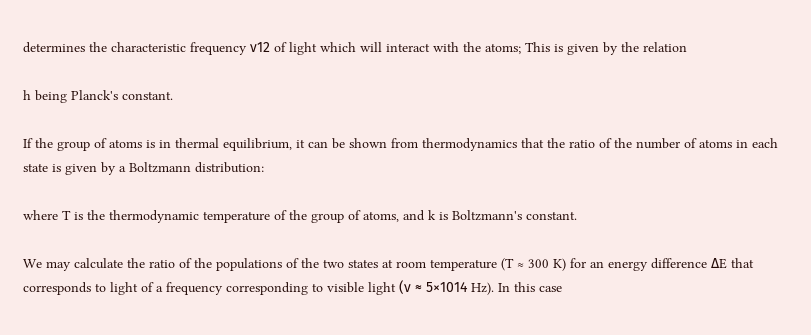determines the characteristic frequency ν12 of light which will interact with the atoms; This is given by the relation

h being Planck's constant.

If the group of atoms is in thermal equilibrium, it can be shown from thermodynamics that the ratio of the number of atoms in each state is given by a Boltzmann distribution:

where T is the thermodynamic temperature of the group of atoms, and k is Boltzmann's constant.

We may calculate the ratio of the populations of the two states at room temperature (T ≈ 300 K) for an energy difference ΔE that corresponds to light of a frequency corresponding to visible light (ν ≈ 5×1014 Hz). In this case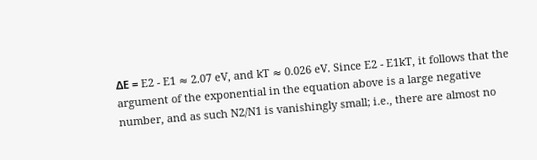ΔE = E2 - E1 ≈ 2.07 eV, and kT ≈ 0.026 eV. Since E2 - E1kT, it follows that the argument of the exponential in the equation above is a large negative number, and as such N2/N1 is vanishingly small; i.e., there are almost no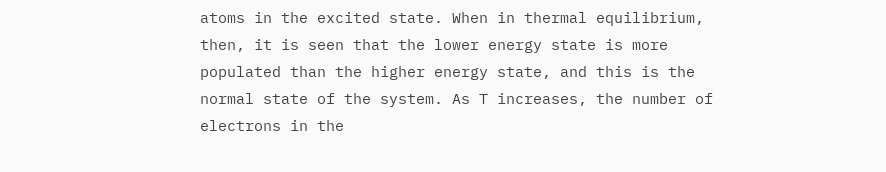atoms in the excited state. When in thermal equilibrium, then, it is seen that the lower energy state is more populated than the higher energy state, and this is the normal state of the system. As T increases, the number of electrons in the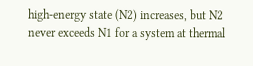high-energy state (N2) increases, but N2 never exceeds N1 for a system at thermal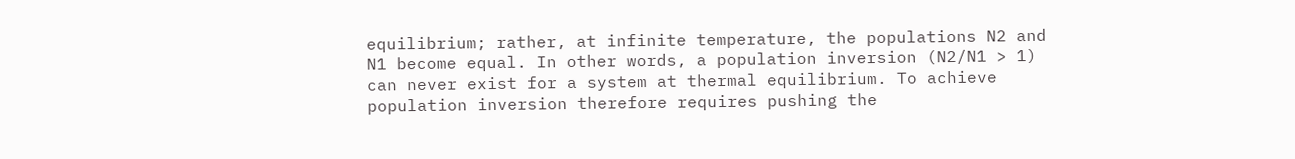equilibrium; rather, at infinite temperature, the populations N2 and N1 become equal. In other words, a population inversion (N2/N1 > 1) can never exist for a system at thermal equilibrium. To achieve population inversion therefore requires pushing the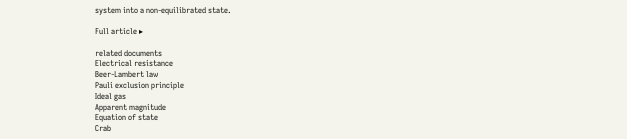system into a non-equilibrated state.

Full article ▸

related documents
Electrical resistance
Beer-Lambert law
Pauli exclusion principle
Ideal gas
Apparent magnitude
Equation of state
Crab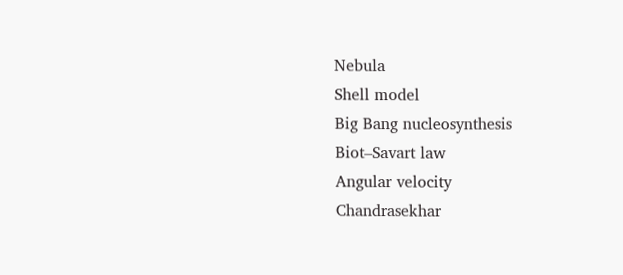Nebula
Shell model
Big Bang nucleosynthesis
Biot–Savart law
Angular velocity
Chandrasekhar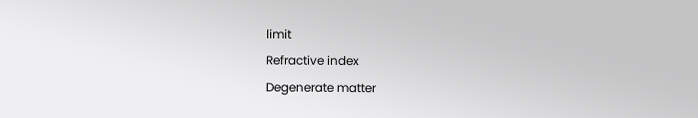limit
Refractive index
Degenerate matter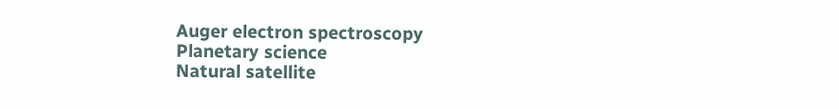Auger electron spectroscopy
Planetary science
Natural satellite